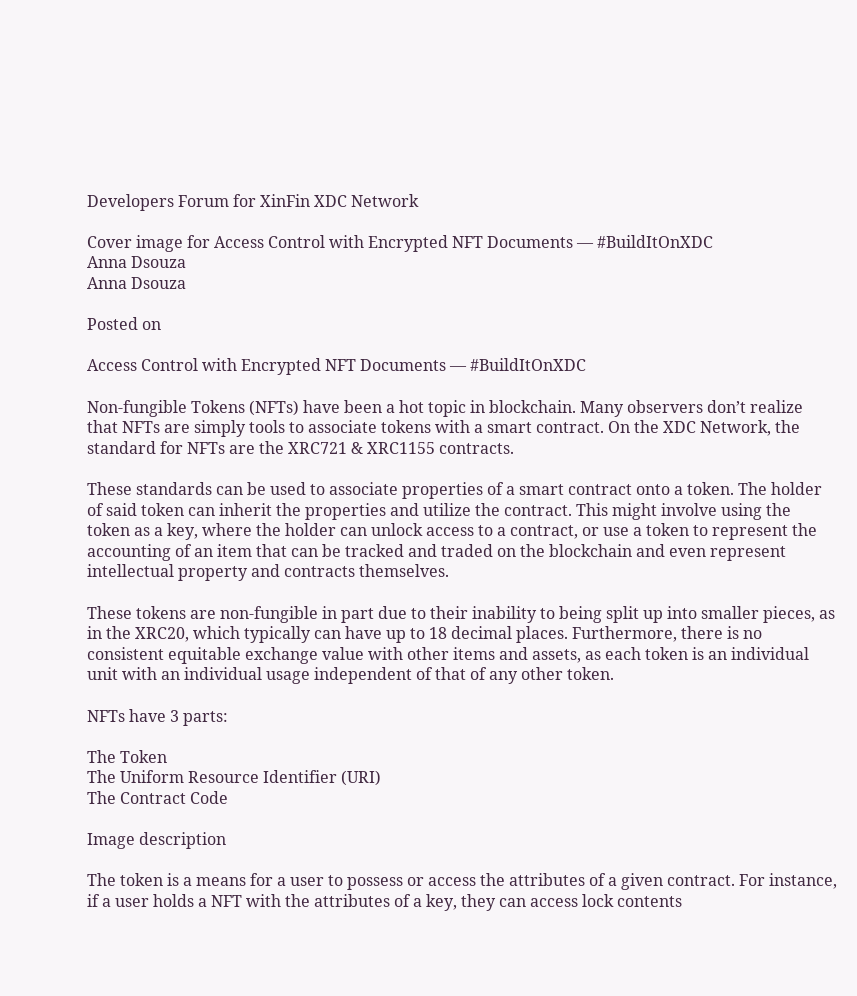Developers Forum for XinFin XDC Network

Cover image for Access Control with Encrypted NFT Documents — #BuildItOnXDC
Anna Dsouza
Anna Dsouza

Posted on

Access Control with Encrypted NFT Documents — #BuildItOnXDC

Non-fungible Tokens (NFTs) have been a hot topic in blockchain. Many observers don’t realize that NFTs are simply tools to associate tokens with a smart contract. On the XDC Network, the standard for NFTs are the XRC721 & XRC1155 contracts.

These standards can be used to associate properties of a smart contract onto a token. The holder of said token can inherit the properties and utilize the contract. This might involve using the token as a key, where the holder can unlock access to a contract, or use a token to represent the accounting of an item that can be tracked and traded on the blockchain and even represent intellectual property and contracts themselves.

These tokens are non-fungible in part due to their inability to being split up into smaller pieces, as in the XRC20, which typically can have up to 18 decimal places. Furthermore, there is no consistent equitable exchange value with other items and assets, as each token is an individual unit with an individual usage independent of that of any other token.

NFTs have 3 parts:

The Token
The Uniform Resource Identifier (URI)
The Contract Code

Image description

The token is a means for a user to possess or access the attributes of a given contract. For instance, if a user holds a NFT with the attributes of a key, they can access lock contents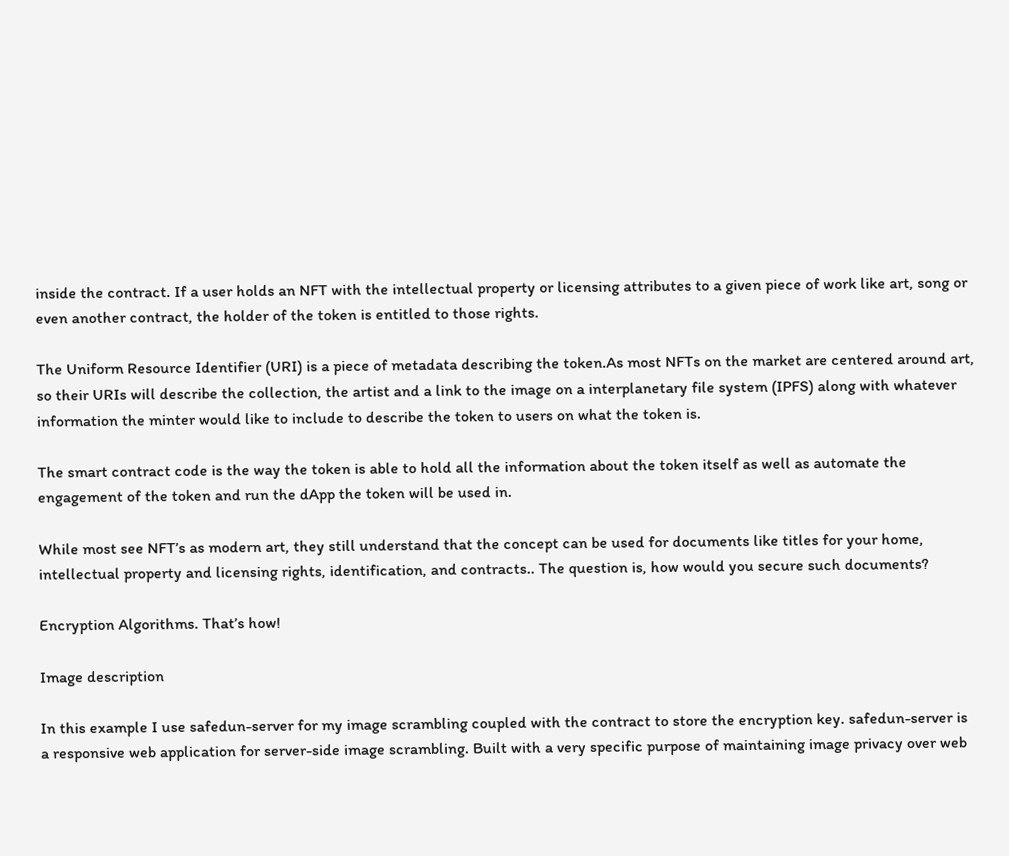inside the contract. If a user holds an NFT with the intellectual property or licensing attributes to a given piece of work like art, song or even another contract, the holder of the token is entitled to those rights.

The Uniform Resource Identifier (URI) is a piece of metadata describing the token.As most NFTs on the market are centered around art, so their URIs will describe the collection, the artist and a link to the image on a interplanetary file system (IPFS) along with whatever information the minter would like to include to describe the token to users on what the token is.

The smart contract code is the way the token is able to hold all the information about the token itself as well as automate the engagement of the token and run the dApp the token will be used in.

While most see NFT’s as modern art, they still understand that the concept can be used for documents like titles for your home, intellectual property and licensing rights, identification, and contracts.. The question is, how would you secure such documents?

Encryption Algorithms. That’s how!

Image description

In this example I use safedun-server for my image scrambling coupled with the contract to store the encryption key. safedun-server is a responsive web application for server-side image scrambling. Built with a very specific purpose of maintaining image privacy over web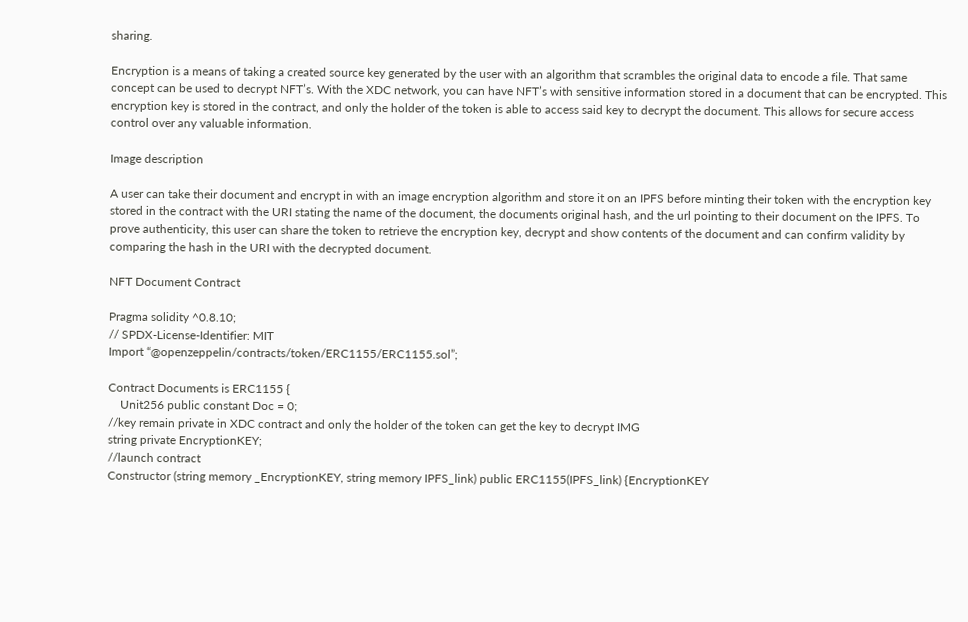sharing.

Encryption is a means of taking a created source key generated by the user with an algorithm that scrambles the original data to encode a file. That same concept can be used to decrypt NFT’s. With the XDC network, you can have NFT’s with sensitive information stored in a document that can be encrypted. This encryption key is stored in the contract, and only the holder of the token is able to access said key to decrypt the document. This allows for secure access control over any valuable information.

Image description

A user can take their document and encrypt in with an image encryption algorithm and store it on an IPFS before minting their token with the encryption key stored in the contract with the URI stating the name of the document, the documents original hash, and the url pointing to their document on the IPFS. To prove authenticity, this user can share the token to retrieve the encryption key, decrypt and show contents of the document and can confirm validity by comparing the hash in the URI with the decrypted document.

NFT Document Contract

Pragma solidity ^0.8.10;
// SPDX-License-Identifier: MIT
Import “@openzeppelin/contracts/token/ERC1155/ERC1155.sol”;

Contract Documents is ERC1155 {
    Unit256 public constant Doc = 0;
//key remain private in XDC contract and only the holder of the token can get the key to decrypt IMG
string private EncryptionKEY;
//launch contract
Constructor (string memory _EncryptionKEY, string memory IPFS_link) public ERC1155(IPFS_link) {EncryptionKEY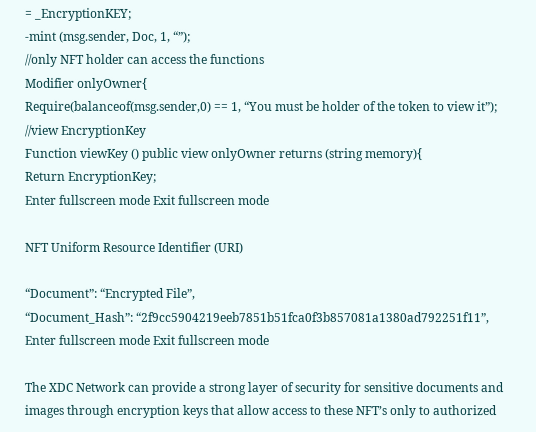= _EncryptionKEY;
-mint (msg.sender, Doc, 1, “”);
//only NFT holder can access the functions
Modifier onlyOwner{
Require(balanceof(msg.sender,0) == 1, “You must be holder of the token to view it”);
//view EncryptionKey
Function viewKey () public view onlyOwner returns (string memory){
Return EncryptionKey;
Enter fullscreen mode Exit fullscreen mode

NFT Uniform Resource Identifier (URI)

“Document”: “Encrypted File”,
“Document_Hash”: “2f9cc5904219eeb7851b51fca0f3b857081a1380ad792251f11”,
Enter fullscreen mode Exit fullscreen mode

The XDC Network can provide a strong layer of security for sensitive documents and images through encryption keys that allow access to these NFT’s only to authorized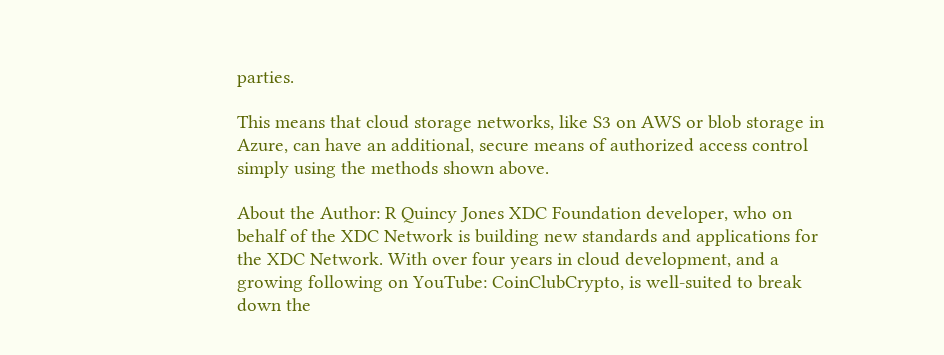parties.

This means that cloud storage networks, like S3 on AWS or blob storage in Azure, can have an additional, secure means of authorized access control simply using the methods shown above.

About the Author: R Quincy Jones XDC Foundation developer, who on behalf of the XDC Network is building new standards and applications for the XDC Network. With over four years in cloud development, and a growing following on YouTube: CoinClubCrypto, is well-suited to break down the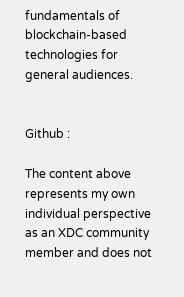fundamentals of blockchain-based technologies for general audiences.


Github :

The content above represents my own individual perspective as an XDC community member and does not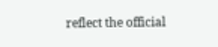reflect the official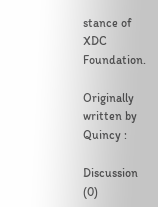stance of XDC Foundation.

Originally written by Quincy :

Discussion (0)